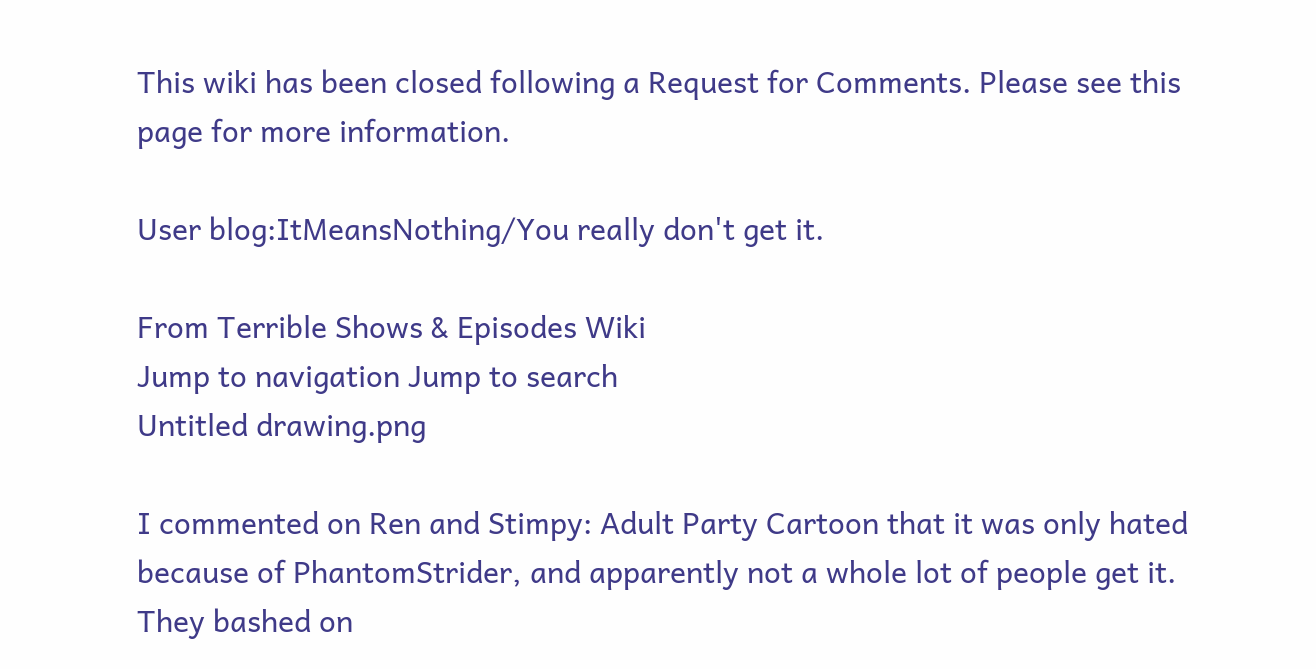This wiki has been closed following a Request for Comments. Please see this page for more information.

User blog:ItMeansNothing/You really don't get it.

From Terrible Shows & Episodes Wiki
Jump to navigation Jump to search
Untitled drawing.png

I commented on Ren and Stimpy: Adult Party Cartoon that it was only hated because of PhantomStrider, and apparently not a whole lot of people get it. They bashed on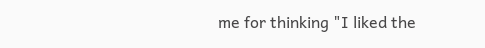me for thinking "I liked the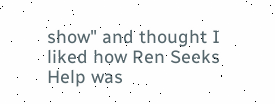show" and thought I liked how Ren Seeks Help was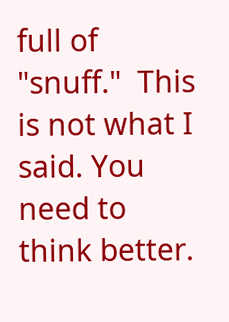full of "snuff."  This is not what I said. You need to think better.